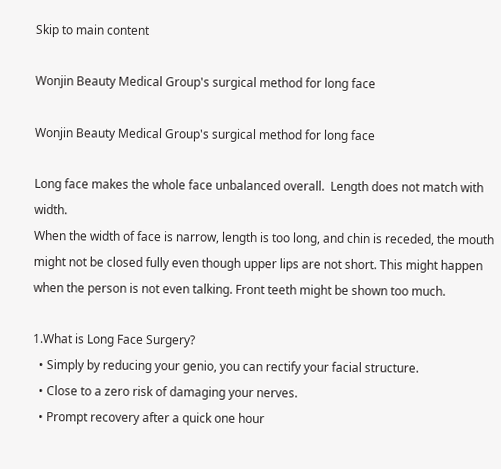Skip to main content

Wonjin Beauty Medical Group's surgical method for long face

Wonjin Beauty Medical Group's surgical method for long face

Long face makes the whole face unbalanced overall.  Length does not match with width.
When the width of face is narrow, length is too long, and chin is receded, the mouth might not be closed fully even though upper lips are not short. This might happen when the person is not even talking. Front teeth might be shown too much.

1.What is Long Face Surgery?
  • Simply by reducing your genio, you can rectify your facial structure.
  • Close to a zero risk of damaging your nerves.
  • Prompt recovery after a quick one hour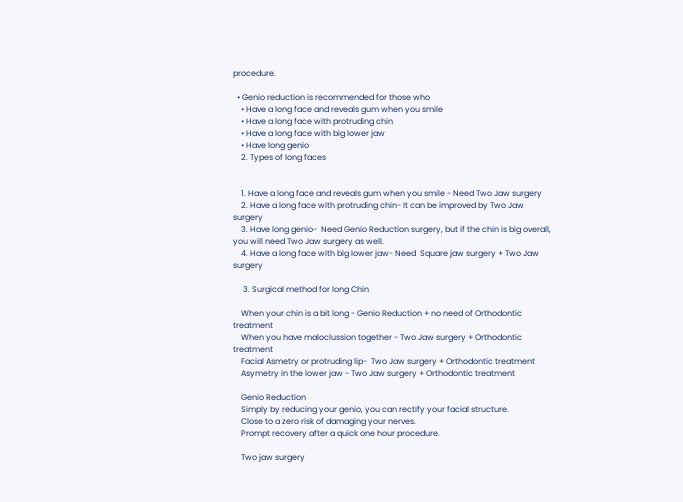procedure.

  • Genio reduction is recommended for those who
    • Have a long face and reveals gum when you smile
    • Have a long face with protruding chin
    • Have a long face with big lower jaw
    • Have long genio
    2. Types of long faces


    1. Have a long face and reveals gum when you smile - Need Two Jaw surgery
    2. Have a long face with protruding chin- It can be improved by Two Jaw surgery
    3. Have long genio-  Need Genio Reduction surgery, but if the chin is big overall, you will need Two Jaw surgery as well.
    4. Have a long face with big lower jaw- Need  Square jaw surgery + Two Jaw surgery

     3. Surgical method for long Chin

    When your chin is a bit long - Genio Reduction + no need of Orthodontic treatment
    When you have maloclussion together - Two Jaw surgery + Orthodontic treatment
    Facial Asmetry or protruding lip-  Two Jaw surgery + Orthodontic treatment
    Asymetry in the lower jaw - Two Jaw surgery + Orthodontic treatment

    Genio Reduction
    Simply by reducing your genio, you can rectify your facial structure.
    Close to a zero risk of damaging your nerves.
    Prompt recovery after a quick one hour procedure.

    Two jaw surgery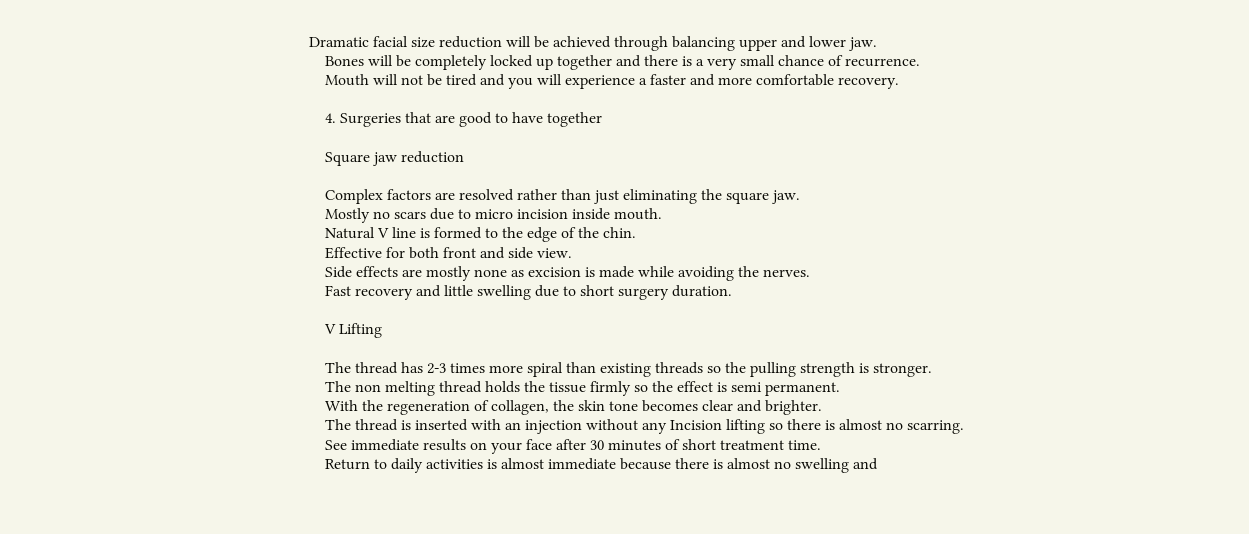Dramatic facial size reduction will be achieved through balancing upper and lower jaw.
    Bones will be completely locked up together and there is a very small chance of recurrence.
    Mouth will not be tired and you will experience a faster and more comfortable recovery.

    4. Surgeries that are good to have together

    Square jaw reduction

    Complex factors are resolved rather than just eliminating the square jaw.
    Mostly no scars due to micro incision inside mouth.
    Natural V line is formed to the edge of the chin.
    Effective for both front and side view.
    Side effects are mostly none as excision is made while avoiding the nerves.
    Fast recovery and little swelling due to short surgery duration.

    V Lifting

    The thread has 2-3 times more spiral than existing threads so the pulling strength is stronger.
    The non melting thread holds the tissue firmly so the effect is semi permanent.
    With the regeneration of collagen, the skin tone becomes clear and brighter.
    The thread is inserted with an injection without any Incision lifting so there is almost no scarring.
    See immediate results on your face after 30 minutes of short treatment time.
    Return to daily activities is almost immediate because there is almost no swelling and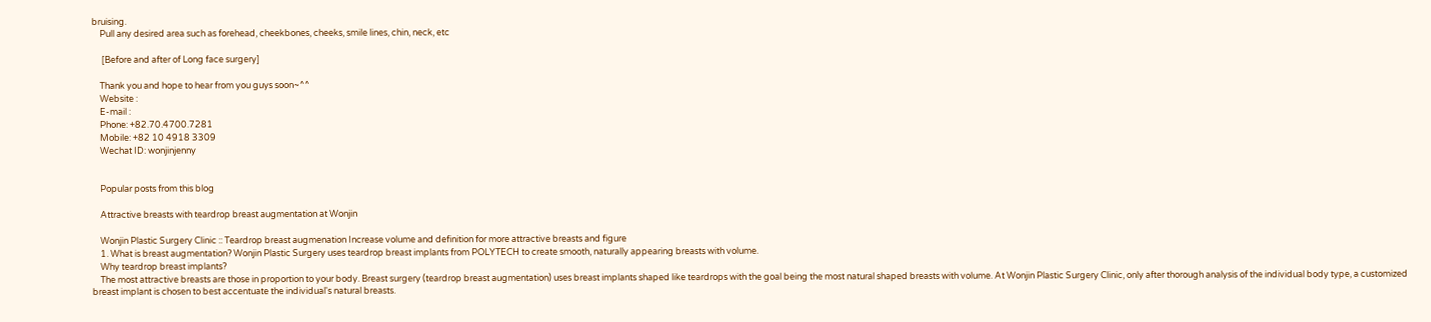bruising.
    Pull any desired area such as forehead, cheekbones, cheeks, smile lines, chin, neck, etc

     [Before and after of Long face surgery]

    Thank you and hope to hear from you guys soon~^^
    Website :
    E-mail :
    Phone: +82.70.4700.7281
    Mobile: +82 10 4918 3309
    Wechat ID: wonjinjenny


    Popular posts from this blog

    Attractive breasts with teardrop breast augmentation at Wonjin

    Wonjin Plastic Surgery Clinic :: Teardrop breast augmenation Increase volume and definition for more attractive breasts and figure
    1. What is breast augmentation? Wonjin Plastic Surgery uses teardrop breast implants from POLYTECH to create smooth, naturally appearing breasts with volume.
    Why teardrop breast implants?
    The most attractive breasts are those in proportion to your body. Breast surgery (teardrop breast augmentation) uses breast implants shaped like teardrops with the goal being the most natural shaped breasts with volume. At Wonjin Plastic Surgery Clinic, only after thorough analysis of the individual body type, a customized breast implant is chosen to best accentuate the individual's natural breasts.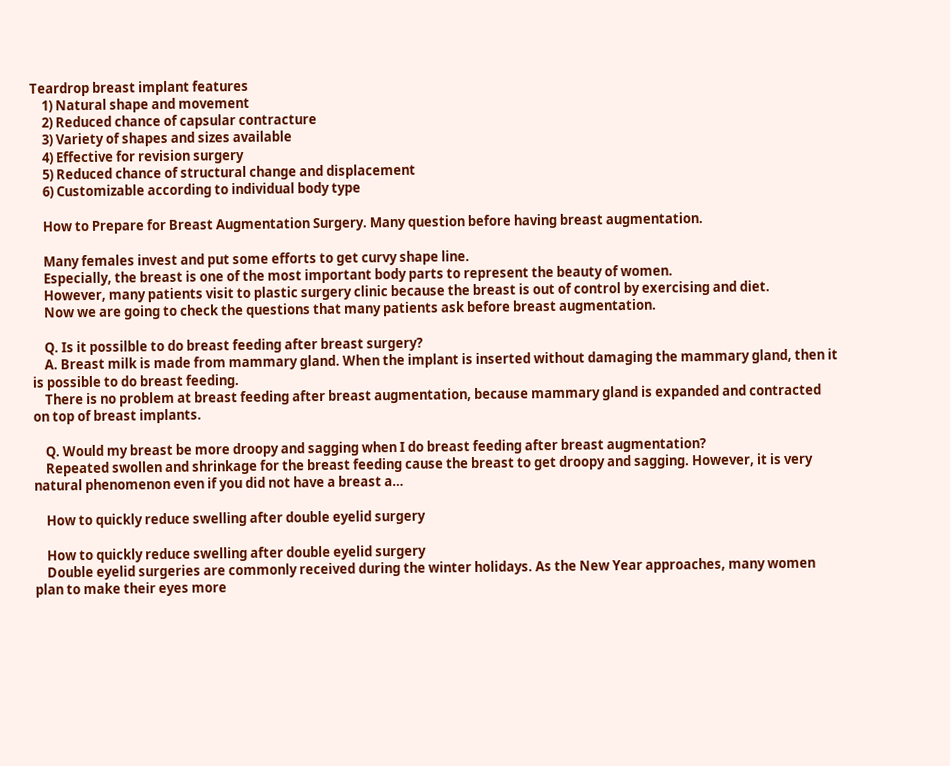Teardrop breast implant features
    1) Natural shape and movement
    2) Reduced chance of capsular contracture
    3) Variety of shapes and sizes available
    4) Effective for revision surgery
    5) Reduced chance of structural change and displacement
    6) Customizable according to individual body type

    How to Prepare for Breast Augmentation Surgery. Many question before having breast augmentation.

    Many females invest and put some efforts to get curvy shape line.
    Especially, the breast is one of the most important body parts to represent the beauty of women.
    However, many patients visit to plastic surgery clinic because the breast is out of control by exercising and diet.
    Now we are going to check the questions that many patients ask before breast augmentation.

    Q. Is it possilble to do breast feeding after breast surgery?
    A. Breast milk is made from mammary gland. When the implant is inserted without damaging the mammary gland, then it is possible to do breast feeding.
    There is no problem at breast feeding after breast augmentation, because mammary gland is expanded and contracted on top of breast implants.

    Q. Would my breast be more droopy and sagging when I do breast feeding after breast augmentation?
    Repeated swollen and shrinkage for the breast feeding cause the breast to get droopy and sagging. However, it is very natural phenomenon even if you did not have a breast a…

    How to quickly reduce swelling after double eyelid surgery

    How to quickly reduce swelling after double eyelid surgery
    Double eyelid surgeries are commonly received during the winter holidays. As the New Year approaches, many women plan to make their eyes more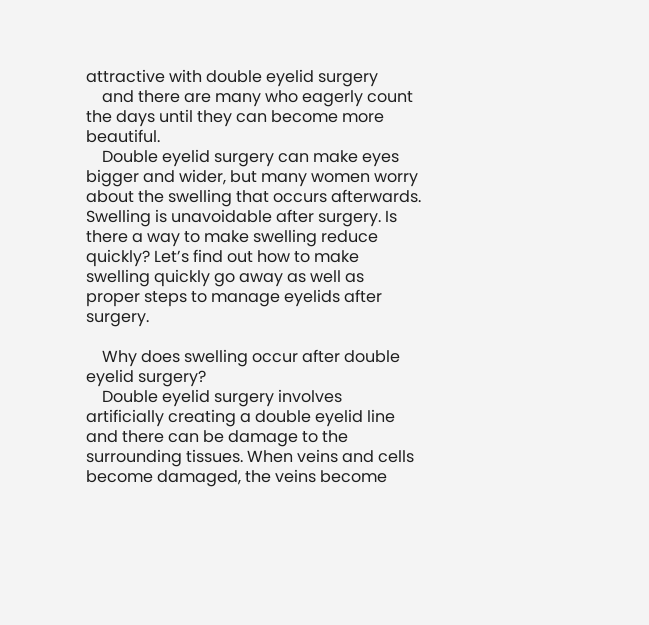attractive with double eyelid surgery
    and there are many who eagerly count the days until they can become more beautiful.
    Double eyelid surgery can make eyes bigger and wider, but many women worry about the swelling that occurs afterwards. Swelling is unavoidable after surgery. Is there a way to make swelling reduce quickly? Let’s find out how to make swelling quickly go away as well as proper steps to manage eyelids after surgery.

    Why does swelling occur after double eyelid surgery?
    Double eyelid surgery involves artificially creating a double eyelid line and there can be damage to the surrounding tissues. When veins and cells become damaged, the veins become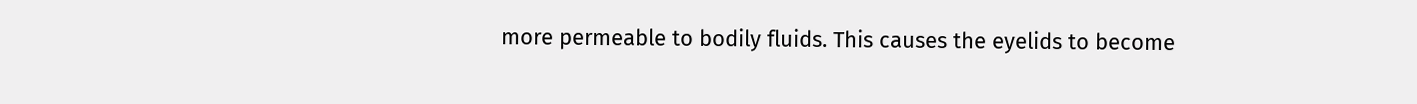more permeable to bodily fluids. This causes the eyelids to become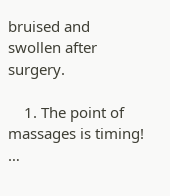bruised and swollen after surgery.

    1. The point of massages is timing! …